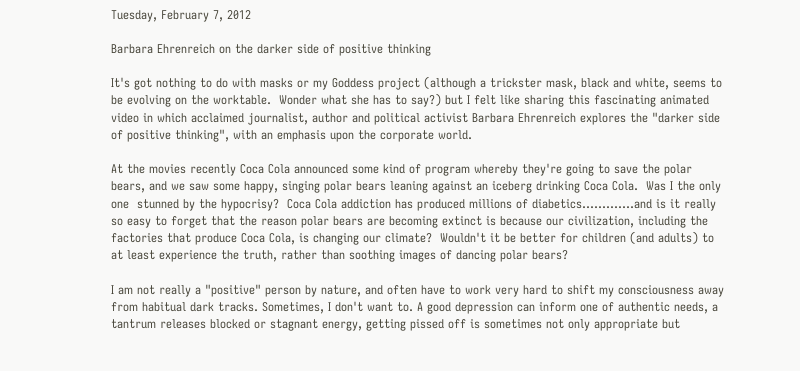Tuesday, February 7, 2012

Barbara Ehrenreich on the darker side of positive thinking

It's got nothing to do with masks or my Goddess project (although a trickster mask, black and white, seems to be evolving on the worktable.  Wonder what she has to say?) but I felt like sharing this fascinating animated video in which acclaimed journalist, author and political activist Barbara Ehrenreich explores the "darker side of positive thinking", with an emphasis upon the corporate world.

At the movies recently Coca Cola announced some kind of program whereby they're going to save the polar bears, and we saw some happy, singing polar bears leaning against an iceberg drinking Coca Cola.  Was I the only one  stunned by the hypocrisy?  Coca Cola addiction has produced millions of diabetics.............and is it really so easy to forget that the reason polar bears are becoming extinct is because our civilization, including the factories that produce Coca Cola, is changing our climate?  Wouldn't it be better for children (and adults) to at least experience the truth, rather than soothing images of dancing polar bears?

I am not really a "positive" person by nature, and often have to work very hard to shift my consciousness away from habitual dark tracks. Sometimes, I don't want to. A good depression can inform one of authentic needs, a tantrum releases blocked or stagnant energy, getting pissed off is sometimes not only appropriate but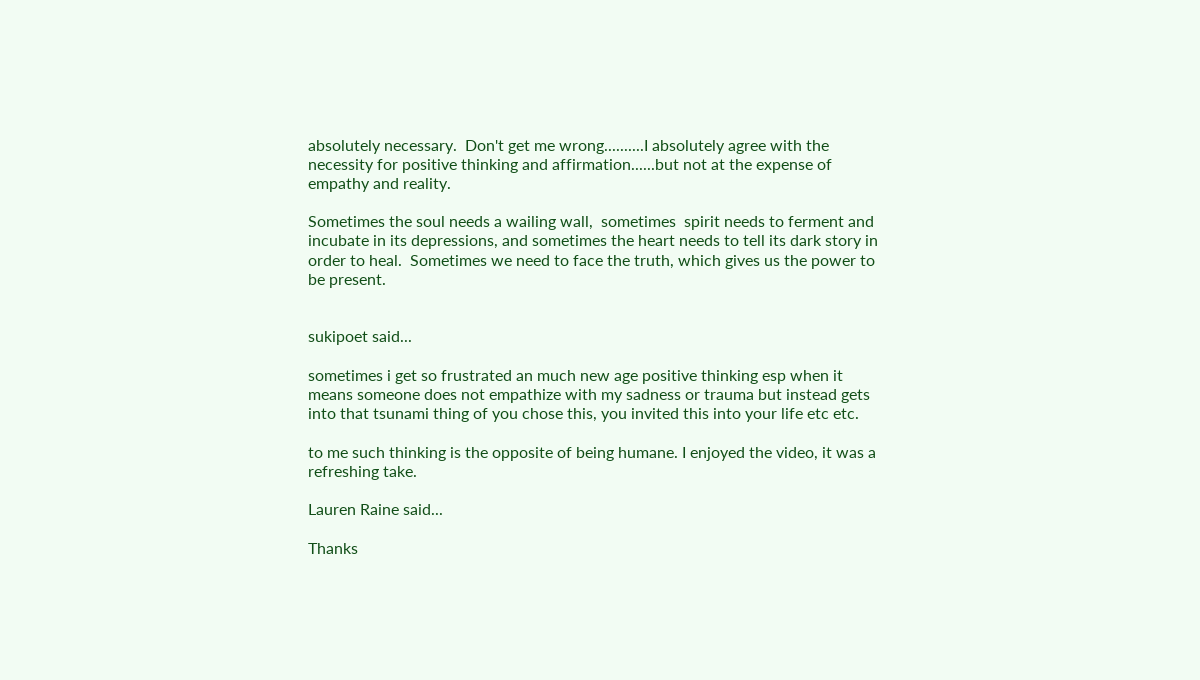absolutely necessary.  Don't get me wrong..........I absolutely agree with the necessity for positive thinking and affirmation......but not at the expense of empathy and reality.

Sometimes the soul needs a wailing wall,  sometimes  spirit needs to ferment and incubate in its depressions, and sometimes the heart needs to tell its dark story in order to heal.  Sometimes we need to face the truth, which gives us the power to be present.


sukipoet said...

sometimes i get so frustrated an much new age positive thinking esp when it means someone does not empathize with my sadness or trauma but instead gets into that tsunami thing of you chose this, you invited this into your life etc etc.

to me such thinking is the opposite of being humane. I enjoyed the video, it was a refreshing take.

Lauren Raine said...

Thanks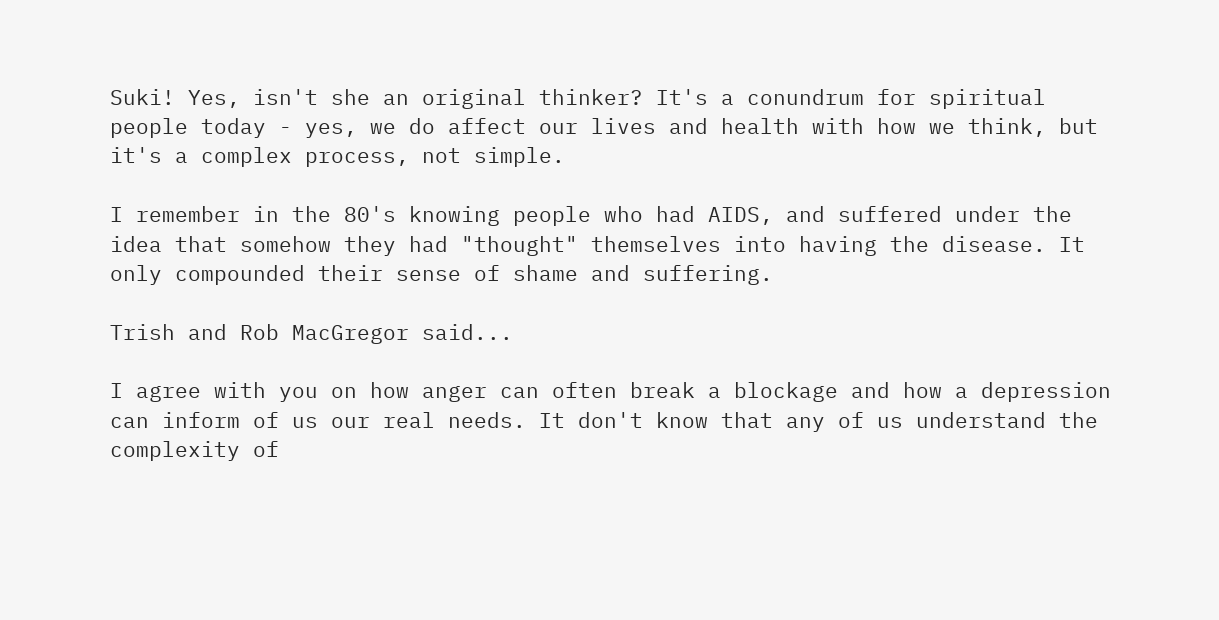Suki! Yes, isn't she an original thinker? It's a conundrum for spiritual people today - yes, we do affect our lives and health with how we think, but it's a complex process, not simple.

I remember in the 80's knowing people who had AIDS, and suffered under the idea that somehow they had "thought" themselves into having the disease. It only compounded their sense of shame and suffering.

Trish and Rob MacGregor said...

I agree with you on how anger can often break a blockage and how a depression can inform of us our real needs. It don't know that any of us understand the complexity of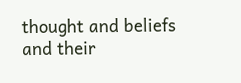thought and beliefs and their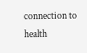connection to health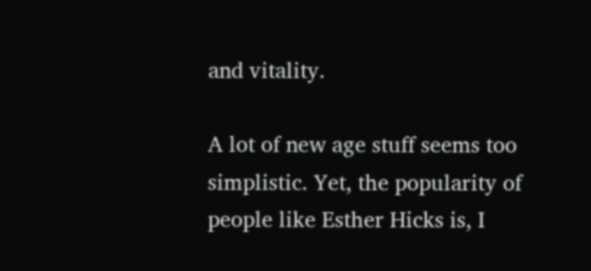and vitality.

A lot of new age stuff seems too simplistic. Yet, the popularity of people like Esther Hicks is, I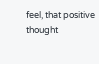feel, that positive thought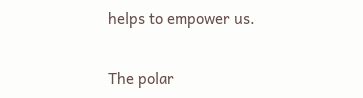helps to empower us.

The polar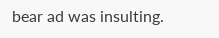bear ad was insulting.